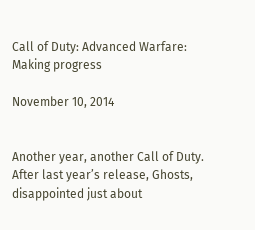Call of Duty: Advanced Warfare: Making progress

November 10, 2014


Another year, another Call of Duty. After last year’s release, Ghosts, disappointed just about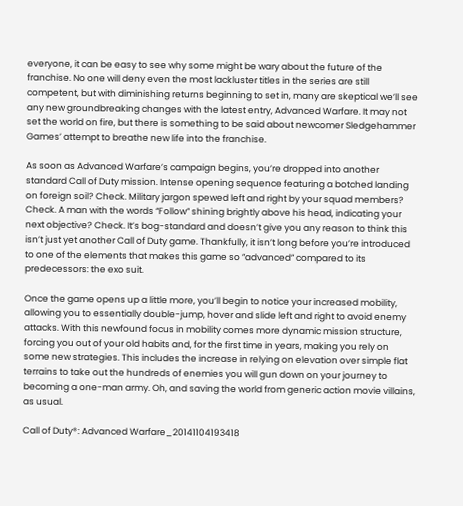everyone, it can be easy to see why some might be wary about the future of the franchise. No one will deny even the most lackluster titles in the series are still competent, but with diminishing returns beginning to set in, many are skeptical we’ll see any new groundbreaking changes with the latest entry, Advanced Warfare. It may not set the world on fire, but there is something to be said about newcomer Sledgehammer Games’ attempt to breathe new life into the franchise.

As soon as Advanced Warfare’s campaign begins, you’re dropped into another standard Call of Duty mission. Intense opening sequence featuring a botched landing on foreign soil? Check. Military jargon spewed left and right by your squad members? Check. A man with the words “Follow” shining brightly above his head, indicating your next objective? Check. It’s bog-standard and doesn’t give you any reason to think this isn’t just yet another Call of Duty game. Thankfully, it isn’t long before you’re introduced to one of the elements that makes this game so ”advanced” compared to its predecessors: the exo suit.

Once the game opens up a little more, you’ll begin to notice your increased mobility, allowing you to essentially double-jump, hover and slide left and right to avoid enemy attacks. With this newfound focus in mobility comes more dynamic mission structure, forcing you out of your old habits and, for the first time in years, making you rely on some new strategies. This includes the increase in relying on elevation over simple flat terrains to take out the hundreds of enemies you will gun down on your journey to becoming a one-man army. Oh, and saving the world from generic action movie villains, as usual.

Call of Duty®: Advanced Warfare_20141104193418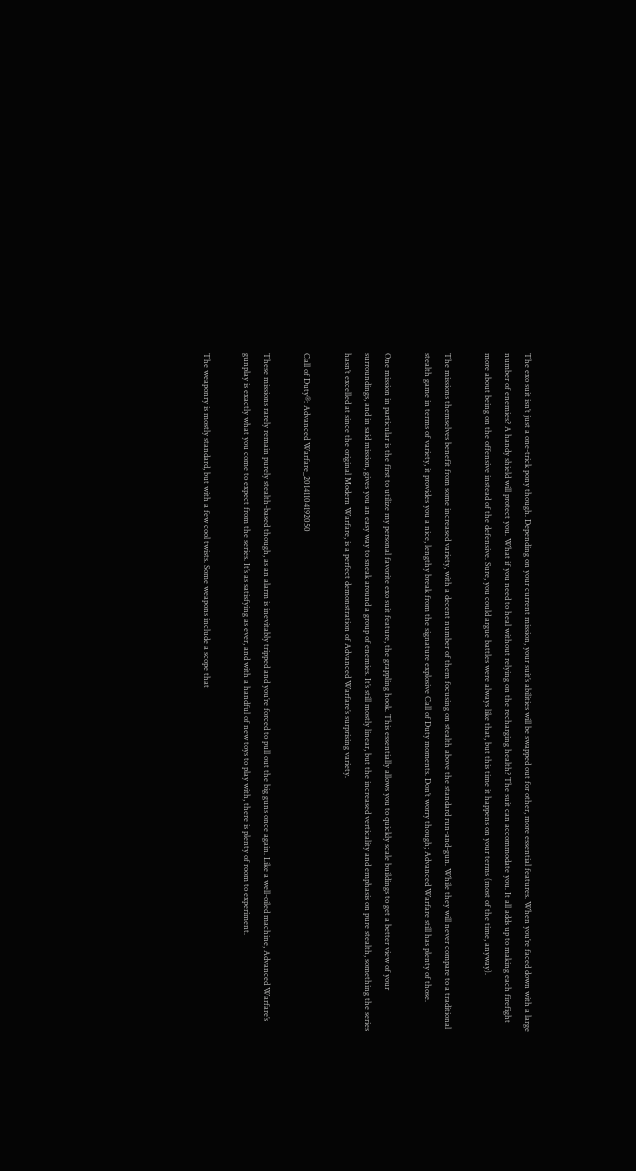The exo suit isn’t just a one-trick pony though. Depending on your current mission, your suit’s abilities will be swapped out for other, more essential features. When you’re faced down with a large number of enemies? A handy shield will protect you. What if you need to heal without relying on the recharging health? The suit can accommodate you. It all adds up to making each firefight more about being on the offensive instead of the defensive. Sure, you could argue battles were always like that, but this time it happens on your terms (most of the time, anyway).

The missions themselves benefit from some increased variety, with a decent number of them focusing on stealth above the standard run-and-gun. While they will never compare to a traditional stealth game in terms of variety, it provides you a nice, lengthy break from the signature explosive Call of Duty moments. Don’t worry though; Advanced Warfare still has plenty of those.

One mission in particular is the first to utilize my personal favorite exo suit feature, the grappling hook. This essentially allows you to quickly scale buildings to get a better view of your surroundings, and in said mission, gives you an easy way to sneak around a group of enemies. It’s still mostly linear, but the increased verticality and emphasis on pure stealth, something the series hasn’t excelled at since the original Modern Warfare, is a perfect demonstration of Advanced Warfare’s surprising variety.

Call of Duty®: Advanced Warfare_20141104192050

These missions rarely remain purely stealth-based though, as an alarm is inevitably tripped and you’re forced to pull out the big guns once again. Like a well-oiled machine, Advanced Warfare’s gunplay is exactly what you come to expect from the series. It’s as satisfying as ever, and with a handful of new toys to play with, there is plenty of room to experiment.

The weaponry is mostly standard, but with a few cool twists. Some weapons include a scope that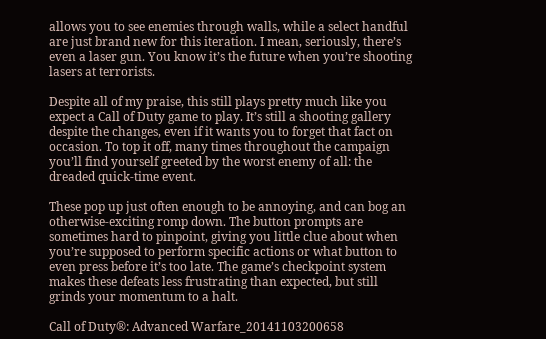allows you to see enemies through walls, while a select handful are just brand new for this iteration. I mean, seriously, there’s even a laser gun. You know it’s the future when you’re shooting lasers at terrorists.

Despite all of my praise, this still plays pretty much like you expect a Call of Duty game to play. It’s still a shooting gallery despite the changes, even if it wants you to forget that fact on occasion. To top it off, many times throughout the campaign you’ll find yourself greeted by the worst enemy of all: the dreaded quick-time event.

These pop up just often enough to be annoying, and can bog an otherwise-exciting romp down. The button prompts are sometimes hard to pinpoint, giving you little clue about when you’re supposed to perform specific actions or what button to even press before it’s too late. The game’s checkpoint system makes these defeats less frustrating than expected, but still grinds your momentum to a halt.

Call of Duty®: Advanced Warfare_20141103200658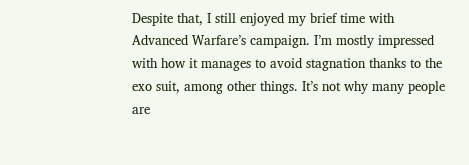Despite that, I still enjoyed my brief time with Advanced Warfare’s campaign. I’m mostly impressed with how it manages to avoid stagnation thanks to the exo suit, among other things. It’s not why many people are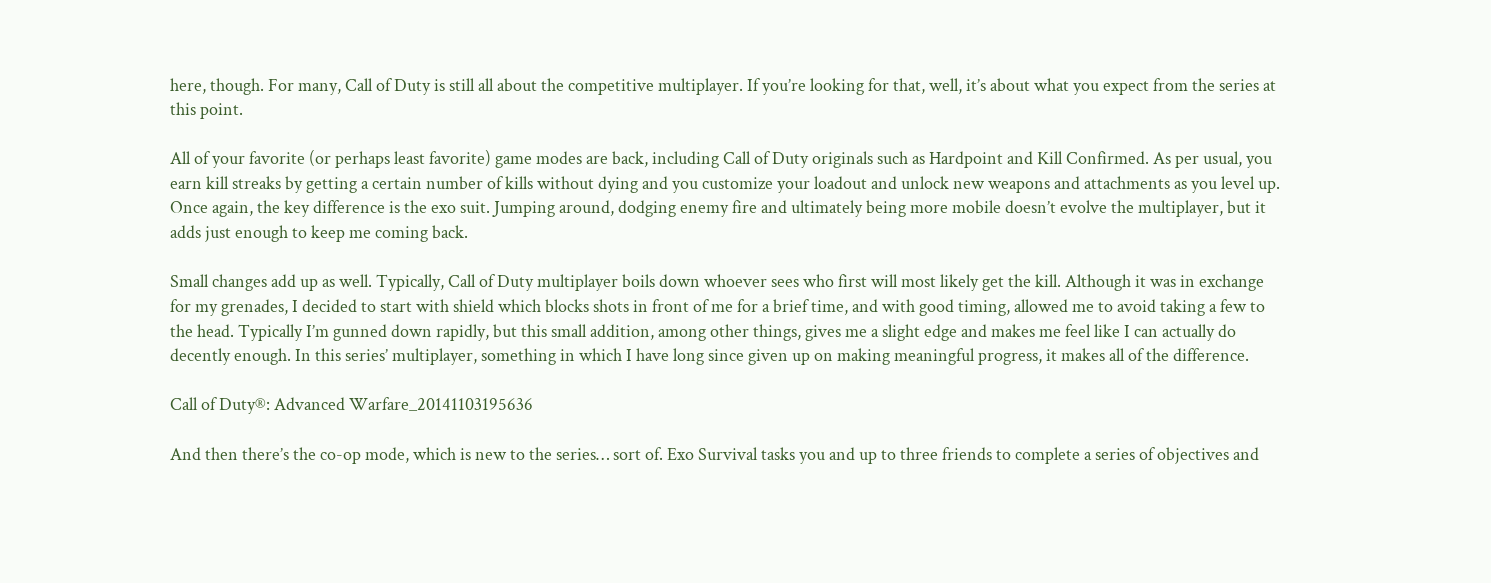here, though. For many, Call of Duty is still all about the competitive multiplayer. If you’re looking for that, well, it’s about what you expect from the series at this point.

All of your favorite (or perhaps least favorite) game modes are back, including Call of Duty originals such as Hardpoint and Kill Confirmed. As per usual, you earn kill streaks by getting a certain number of kills without dying and you customize your loadout and unlock new weapons and attachments as you level up. Once again, the key difference is the exo suit. Jumping around, dodging enemy fire and ultimately being more mobile doesn’t evolve the multiplayer, but it adds just enough to keep me coming back.

Small changes add up as well. Typically, Call of Duty multiplayer boils down whoever sees who first will most likely get the kill. Although it was in exchange for my grenades, I decided to start with shield which blocks shots in front of me for a brief time, and with good timing, allowed me to avoid taking a few to the head. Typically I’m gunned down rapidly, but this small addition, among other things, gives me a slight edge and makes me feel like I can actually do decently enough. In this series’ multiplayer, something in which I have long since given up on making meaningful progress, it makes all of the difference.

Call of Duty®: Advanced Warfare_20141103195636

And then there’s the co-op mode, which is new to the series… sort of. Exo Survival tasks you and up to three friends to complete a series of objectives and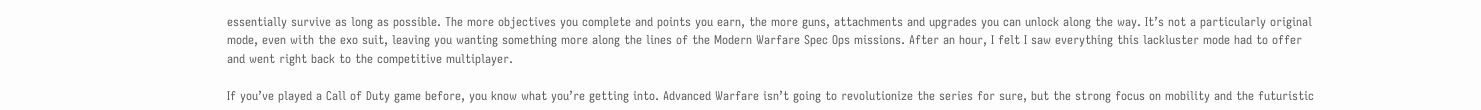essentially survive as long as possible. The more objectives you complete and points you earn, the more guns, attachments and upgrades you can unlock along the way. It’s not a particularly original mode, even with the exo suit, leaving you wanting something more along the lines of the Modern Warfare Spec Ops missions. After an hour, I felt I saw everything this lackluster mode had to offer and went right back to the competitive multiplayer.

If you’ve played a Call of Duty game before, you know what you’re getting into. Advanced Warfare isn’t going to revolutionize the series for sure, but the strong focus on mobility and the futuristic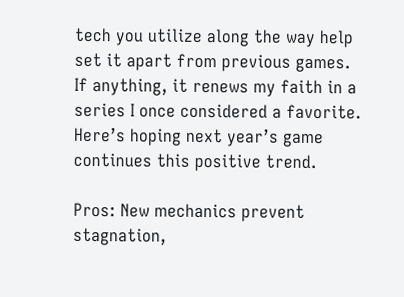tech you utilize along the way help set it apart from previous games. If anything, it renews my faith in a series I once considered a favorite. Here’s hoping next year’s game continues this positive trend.

Pros: New mechanics prevent stagnation,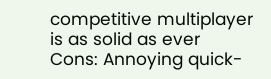competitive multiplayer is as solid as ever
Cons: Annoying quick-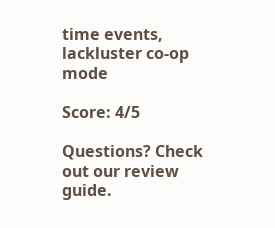time events, lackluster co-op mode

Score: 4/5

Questions? Check out our review guide.